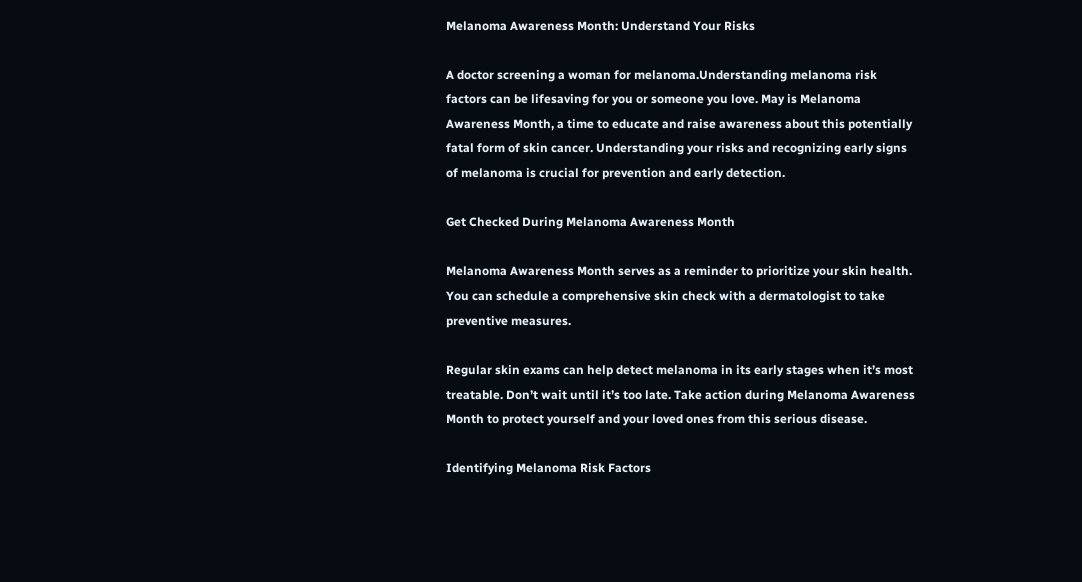Melanoma Awareness Month: Understand Your Risks

A doctor screening a woman for melanoma.Understanding melanoma risk factors can be lifesaving for you or someone you love. May is Melanoma Awareness Month, a time to educate and raise awareness about this potentially fatal form of skin cancer. Understanding your risks and recognizing early signs of melanoma is crucial for prevention and early detection.

Get Checked During Melanoma Awareness Month

Melanoma Awareness Month serves as a reminder to prioritize your skin health. You can schedule a comprehensive skin check with a dermatologist to take preventive measures.

Regular skin exams can help detect melanoma in its early stages when it’s most treatable. Don’t wait until it’s too late. Take action during Melanoma Awareness Month to protect yourself and your loved ones from this serious disease.

Identifying Melanoma Risk Factors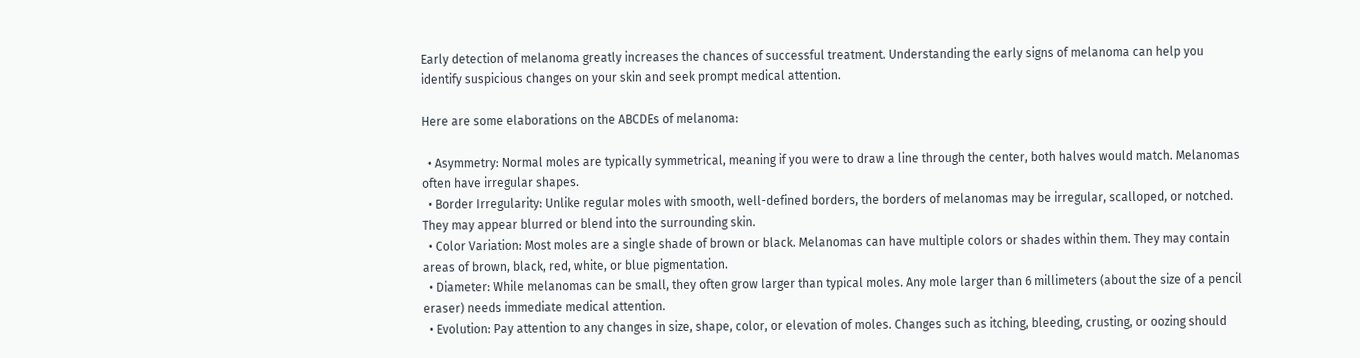Early detection of melanoma greatly increases the chances of successful treatment. Understanding the early signs of melanoma can help you identify suspicious changes on your skin and seek prompt medical attention.

Here are some elaborations on the ABCDEs of melanoma:

  • Asymmetry: Normal moles are typically symmetrical, meaning if you were to draw a line through the center, both halves would match. Melanomas often have irregular shapes.
  • Border Irregularity: Unlike regular moles with smooth, well-defined borders, the borders of melanomas may be irregular, scalloped, or notched. They may appear blurred or blend into the surrounding skin.
  • Color Variation: Most moles are a single shade of brown or black. Melanomas can have multiple colors or shades within them. They may contain areas of brown, black, red, white, or blue pigmentation.
  • Diameter: While melanomas can be small, they often grow larger than typical moles. Any mole larger than 6 millimeters (about the size of a pencil eraser) needs immediate medical attention.
  • Evolution: Pay attention to any changes in size, shape, color, or elevation of moles. Changes such as itching, bleeding, crusting, or oozing should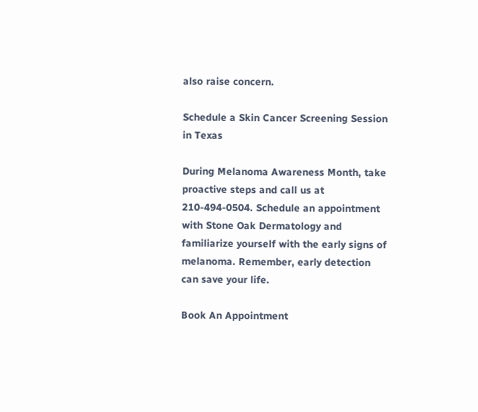also raise concern.

Schedule a Skin Cancer Screening Session in Texas

During Melanoma Awareness Month, take proactive steps and call us at 210-494-0504. Schedule an appointment with Stone Oak Dermatology and familiarize yourself with the early signs of melanoma. Remember, early detection can save your life.

Book An Appointment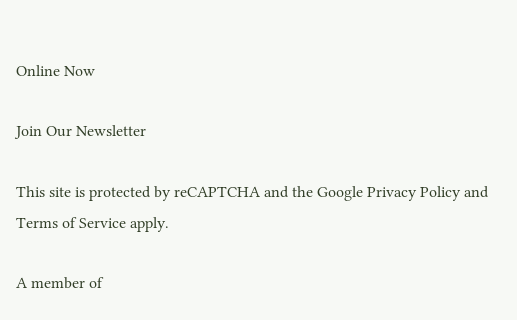Online Now

Join Our Newsletter

This site is protected by reCAPTCHA and the Google Privacy Policy and Terms of Service apply.

A member of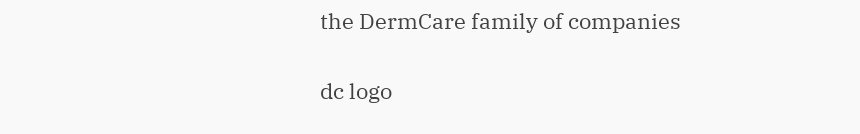the DermCare family of companies

dc logo